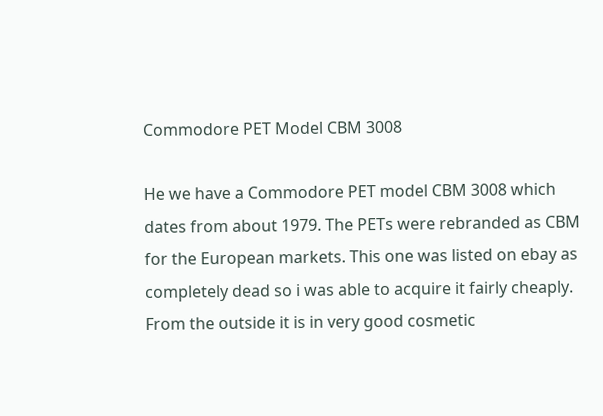Commodore PET Model CBM 3008

He we have a Commodore PET model CBM 3008 which dates from about 1979. The PETs were rebranded as CBM for the European markets. This one was listed on ebay as completely dead so i was able to acquire it fairly cheaply. From the outside it is in very good cosmetic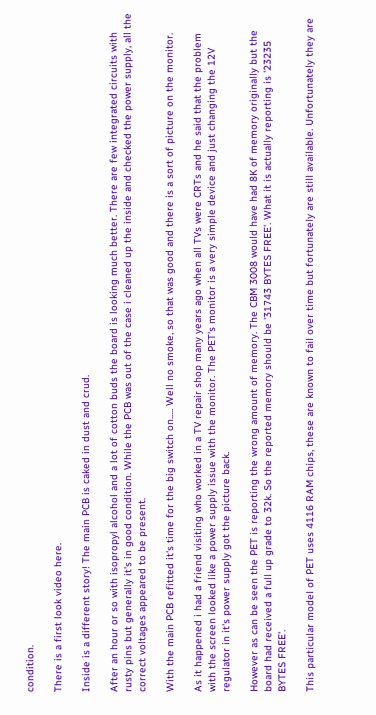condition.

There is a first look video here.

Inside is a different story! The main PCB is caked in dust and crud.

After an hour or so with isopropyl alcohol and a lot of cotton buds the board is looking much better. There are few integrated circuits with rusty pins but generally it's in good condition. While the PCB was out of the case i cleaned up the inside and checked the power supply, all the correct voltages appeared to be present.

With the main PCB refitted it's time for the big switch on..... Well no smoke, so that was good and there is a sort of picture on the monitor.

As it happened i had a friend visiting who worked in a TV repair shop many years ago when all TVs were CRTs and he said that the problem with the screen looked like a power supply issue with the monitor. The PET's monitor is a very simple device and just changing the 12V regulator in it's power supply got the picture back.

However as can be seen the PET is reporting the wrong amount of memory. The CBM 3008 would have had 8K of memory originally but the board had received a full up grade to 32k. So the reported memory should be '31743 BYTES FREE'. What it is actually reporting is '23235 BYTES FREE'.

This particular model of PET uses 4116 RAM chips, these are known to fail over time but fortunately are still available. Unfortunately they are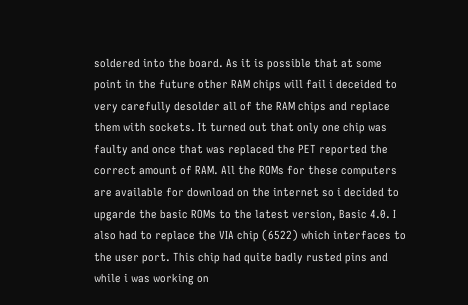soldered into the board. As it is possible that at some point in the future other RAM chips will fail i deceided to very carefully desolder all of the RAM chips and replace them with sockets. It turned out that only one chip was faulty and once that was replaced the PET reported the correct amount of RAM. All the ROMs for these computers are available for download on the internet so i decided to upgarde the basic ROMs to the latest version, Basic 4.0. I also had to replace the VIA chip (6522) which interfaces to the user port. This chip had quite badly rusted pins and while i was working on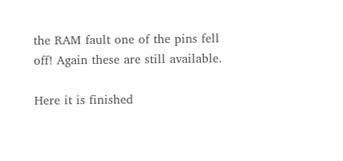the RAM fault one of the pins fell off! Again these are still available.

Here it is finished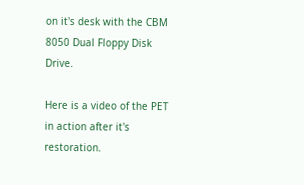on it's desk with the CBM 8050 Dual Floppy Disk Drive.

Here is a video of the PET in action after it's restoration.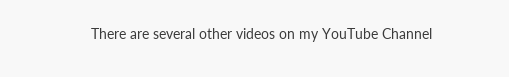There are several other videos on my YouTube Channel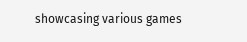showcasing various games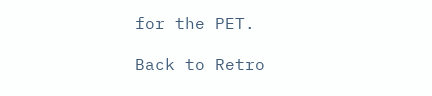for the PET.

Back to Retro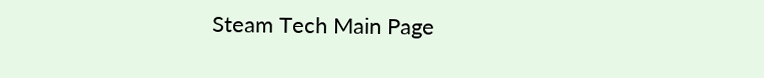Steam Tech Main Page